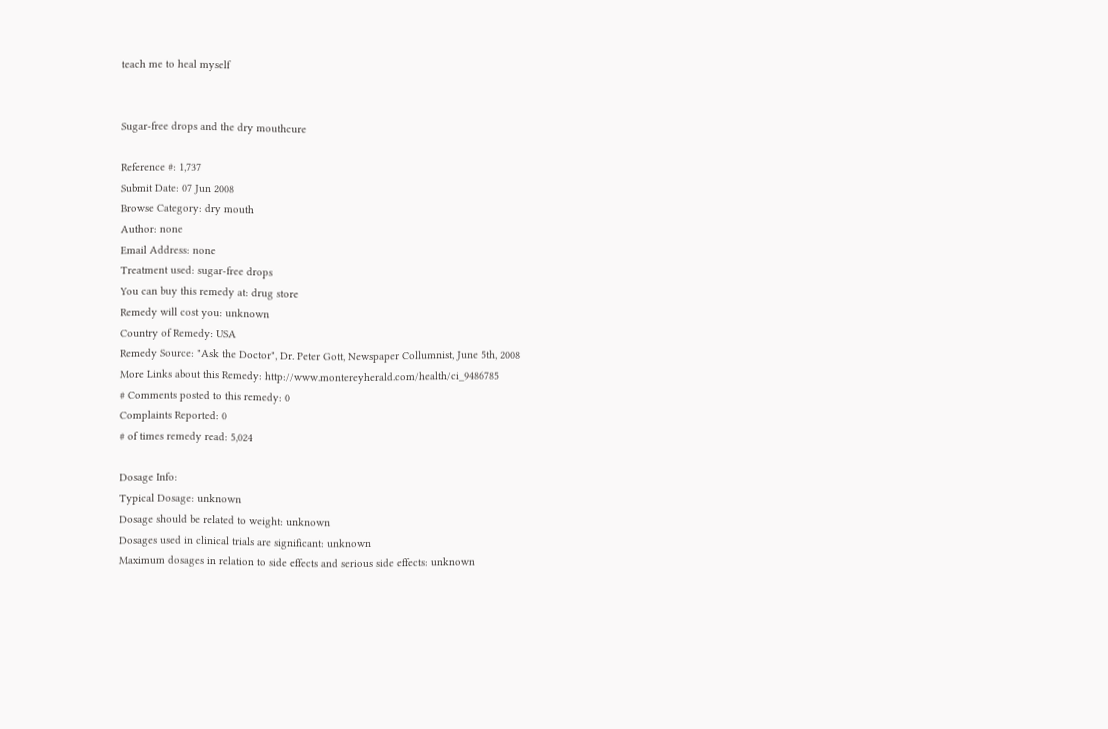teach me to heal myself


Sugar-free drops and the dry mouthcure

Reference #: 1,737
Submit Date: 07 Jun 2008
Browse Category: dry mouth
Author: none
Email Address: none
Treatment used: sugar-free drops
You can buy this remedy at: drug store
Remedy will cost you: unknown
Country of Remedy: USA
Remedy Source: "Ask the Doctor", Dr. Peter Gott, Newspaper Collumnist, June 5th, 2008
More Links about this Remedy: http://www.montereyherald.com/health/ci_9486785
# Comments posted to this remedy: 0
Complaints Reported: 0
# of times remedy read: 5,024

Dosage Info:
Typical Dosage: unknown
Dosage should be related to weight: unknown
Dosages used in clinical trials are significant: unknown
Maximum dosages in relation to side effects and serious side effects: unknown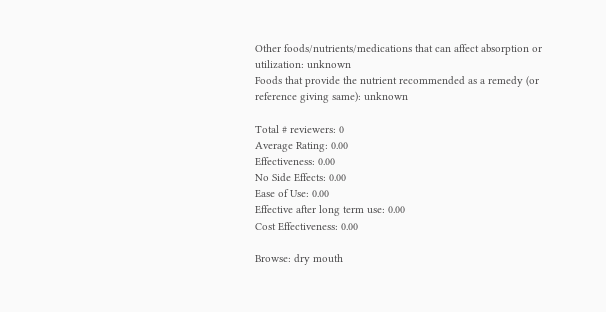Other foods/nutrients/medications that can affect absorption or utilization: unknown
Foods that provide the nutrient recommended as a remedy (or reference giving same): unknown

Total # reviewers: 0
Average Rating: 0.00
Effectiveness: 0.00
No Side Effects: 0.00
Ease of Use: 0.00
Effective after long term use: 0.00
Cost Effectiveness: 0.00

Browse: dry mouth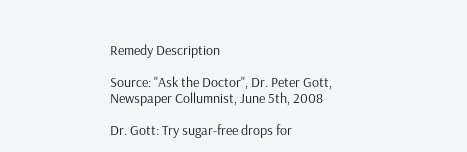Remedy Description

Source: "Ask the Doctor", Dr. Peter Gott, Newspaper Collumnist, June 5th, 2008

Dr. Gott: Try sugar-free drops for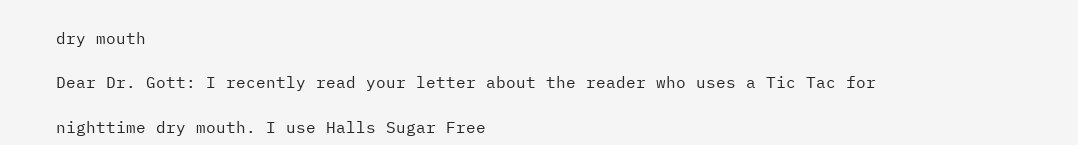dry mouth

Dear Dr. Gott: I recently read your letter about the reader who uses a Tic Tac for

nighttime dry mouth. I use Halls Sugar Free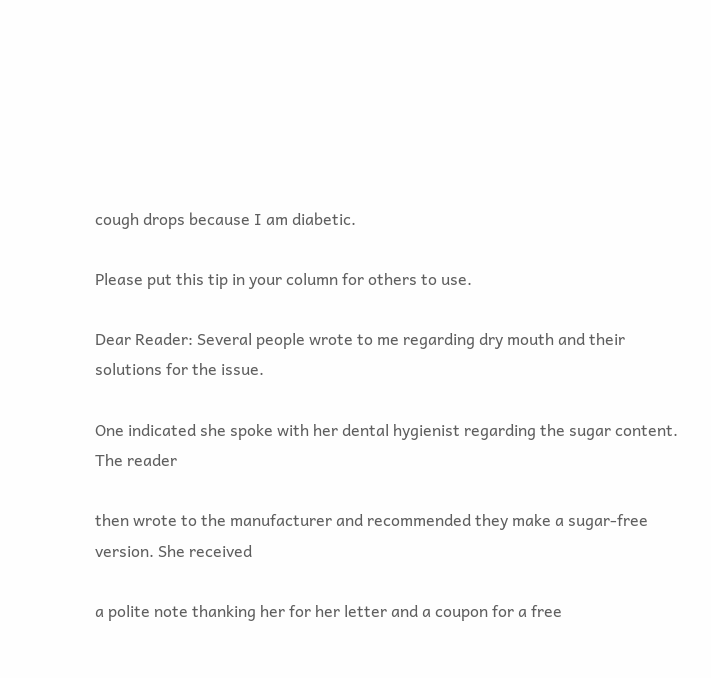cough drops because I am diabetic.

Please put this tip in your column for others to use.

Dear Reader: Several people wrote to me regarding dry mouth and their solutions for the issue.

One indicated she spoke with her dental hygienist regarding the sugar content. The reader

then wrote to the manufacturer and recommended they make a sugar-free version. She received

a polite note thanking her for her letter and a coupon for a free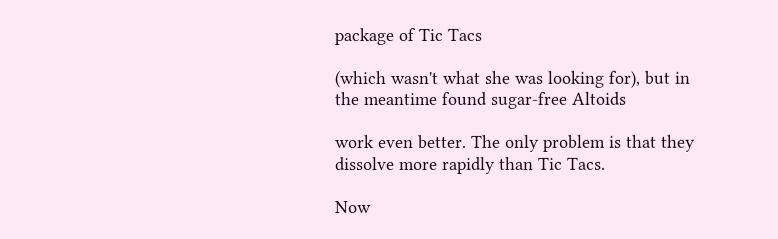package of Tic Tacs

(which wasn't what she was looking for), but in the meantime found sugar-free Altoids

work even better. The only problem is that they dissolve more rapidly than Tic Tacs.

Now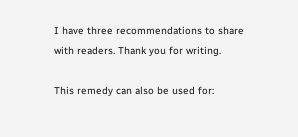I have three recommendations to share with readers. Thank you for writing.

This remedy can also be used for: